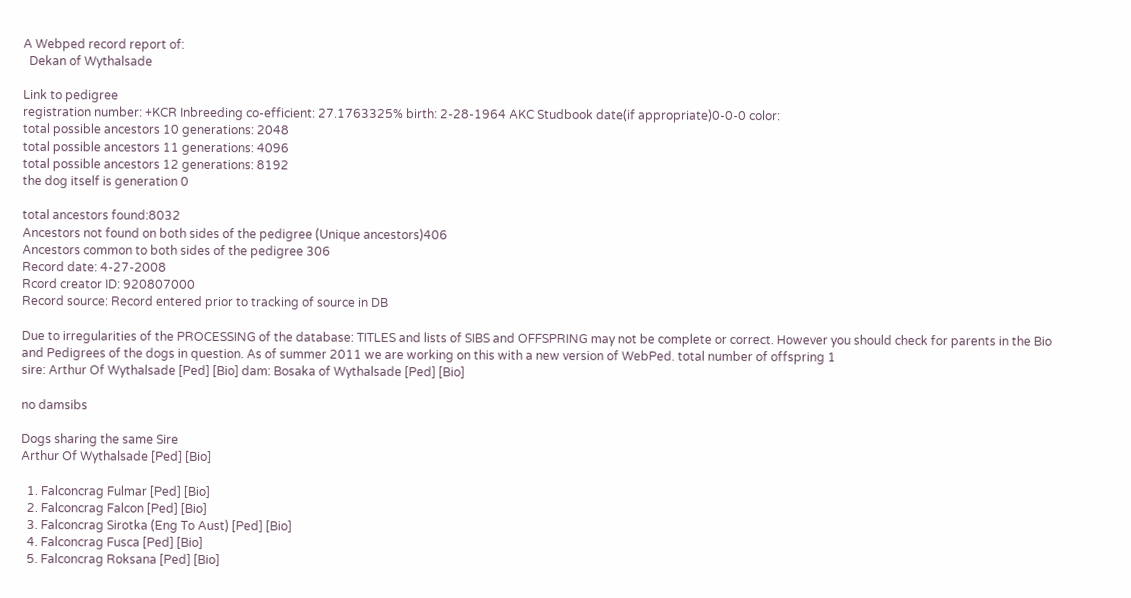A Webped record report of:
  Dekan of Wythalsade

Link to pedigree
registration number: +KCR Inbreeding co-efficient: 27.1763325% birth: 2-28-1964 AKC Studbook date(if appropriate)0-0-0 color:
total possible ancestors 10 generations: 2048
total possible ancestors 11 generations: 4096
total possible ancestors 12 generations: 8192
the dog itself is generation 0

total ancestors found:8032
Ancestors not found on both sides of the pedigree (Unique ancestors)406
Ancestors common to both sides of the pedigree 306
Record date: 4-27-2008
Rcord creator ID: 920807000
Record source: Record entered prior to tracking of source in DB

Due to irregularities of the PROCESSING of the database: TITLES and lists of SIBS and OFFSPRING may not be complete or correct. However you should check for parents in the Bio and Pedigrees of the dogs in question. As of summer 2011 we are working on this with a new version of WebPed. total number of offspring 1
sire: Arthur Of Wythalsade [Ped] [Bio] dam: Bosaka of Wythalsade [Ped] [Bio]

no damsibs

Dogs sharing the same Sire
Arthur Of Wythalsade [Ped] [Bio]

  1. Falconcrag Fulmar [Ped] [Bio]
  2. Falconcrag Falcon [Ped] [Bio]
  3. Falconcrag Sirotka (Eng To Aust) [Ped] [Bio]
  4. Falconcrag Fusca [Ped] [Bio]
  5. Falconcrag Roksana [Ped] [Bio]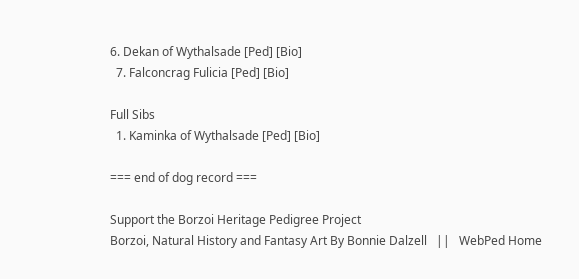6. Dekan of Wythalsade [Ped] [Bio]
  7. Falconcrag Fulicia [Ped] [Bio]

Full Sibs
  1. Kaminka of Wythalsade [Ped] [Bio]

=== end of dog record ===

Support the Borzoi Heritage Pedigree Project
Borzoi, Natural History and Fantasy Art By Bonnie Dalzell   ||   WebPed Home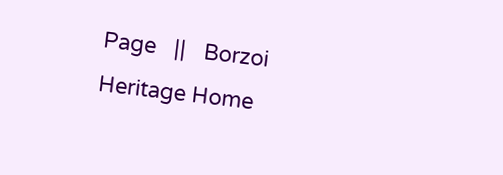Page   ||   Borzoi Heritage Home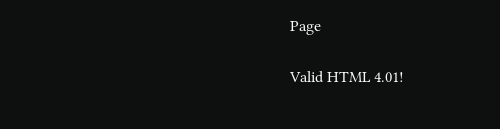Page

Valid HTML 4.01!